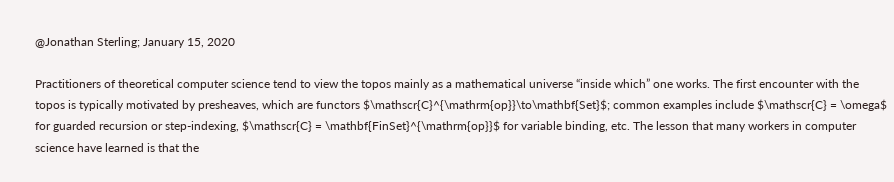@Jonathan Sterling; January 15, 2020

Practitioners of theoretical computer science tend to view the topos mainly as a mathematical universe “inside which” one works. The first encounter with the topos is typically motivated by presheaves, which are functors $\mathscr{C}^{\mathrm{op}}\to\mathbf{Set}$; common examples include $\mathscr{C} = \omega$ for guarded recursion or step-indexing, $\mathscr{C} = \mathbf{FinSet}^{\mathrm{op}}$ for variable binding, etc. The lesson that many workers in computer science have learned is that the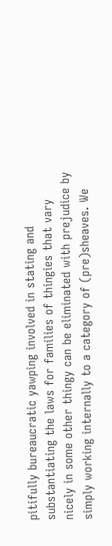pitifully bureaucratic yawping involved in stating and substantiating the laws for families of thingies that vary nicely in some other thingy can be eliminated with prejudice by simply working internally to a category of (pre)sheaves. We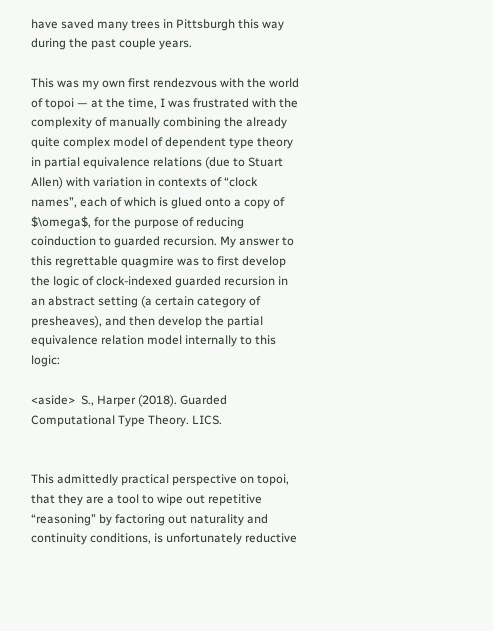have saved many trees in Pittsburgh this way during the past couple years.

This was my own first rendezvous with the world of topoi — at the time, I was frustrated with the complexity of manually combining the already quite complex model of dependent type theory in partial equivalence relations (due to Stuart Allen) with variation in contexts of “clock names”, each of which is glued onto a copy of $\omega$, for the purpose of reducing coinduction to guarded recursion. My answer to this regrettable quagmire was to first develop the logic of clock-indexed guarded recursion in an abstract setting (a certain category of presheaves), and then develop the partial equivalence relation model internally to this logic:

<aside>  S., Harper (2018). Guarded Computational Type Theory. LICS.


This admittedly practical perspective on topoi, that they are a tool to wipe out repetitive “reasoning” by factoring out naturality and continuity conditions, is unfortunately reductive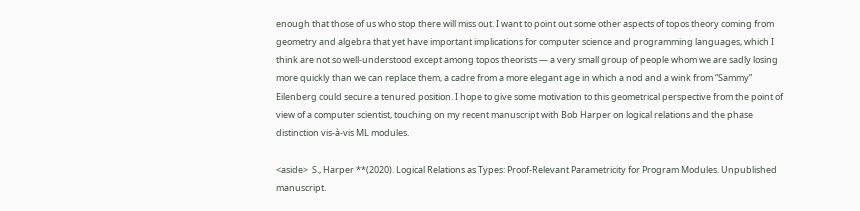enough that those of us who stop there will miss out. I want to point out some other aspects of topos theory coming from geometry and algebra that yet have important implications for computer science and programming languages, which I think are not so well-understood except among topos theorists — a very small group of people whom we are sadly losing more quickly than we can replace them, a cadre from a more elegant age in which a nod and a wink from “Sammy” Eilenberg could secure a tenured position. I hope to give some motivation to this geometrical perspective from the point of view of a computer scientist, touching on my recent manuscript with Bob Harper on logical relations and the phase distinction vis-à-vis ML modules.

<aside>  S., Harper **(2020). Logical Relations as Types: Proof-Relevant Parametricity for Program Modules. Unpublished manuscript.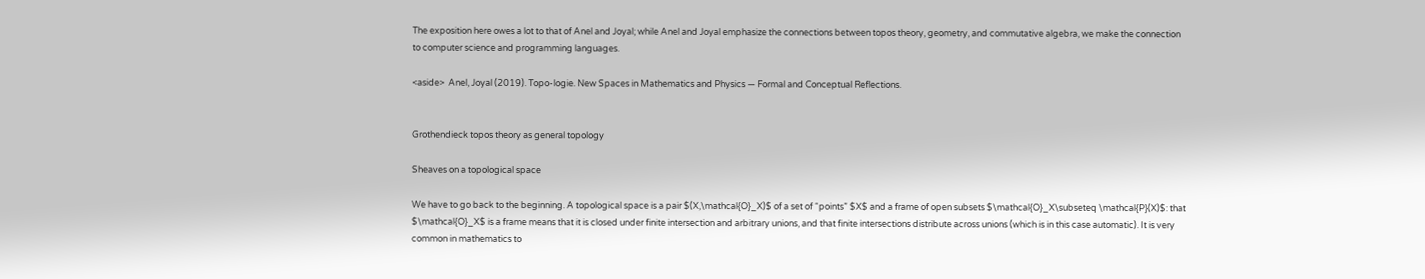The exposition here owes a lot to that of Anel and Joyal; while Anel and Joyal emphasize the connections between topos theory, geometry, and commutative algebra, we make the connection to computer science and programming languages.

<aside>  Anel, Joyal (2019). Topo-logie. New Spaces in Mathematics and Physics — Formal and Conceptual Reflections.


Grothendieck topos theory as general topology

Sheaves on a topological space

We have to go back to the beginning. A topological space is a pair $(X,\mathcal{O}_X)$ of a set of “points” $X$ and a frame of open subsets $\mathcal{O}_X\subseteq \mathcal{P}(X)$: that $\mathcal{O}_X$ is a frame means that it is closed under finite intersection and arbitrary unions, and that finite intersections distribute across unions (which is in this case automatic). It is very common in mathematics to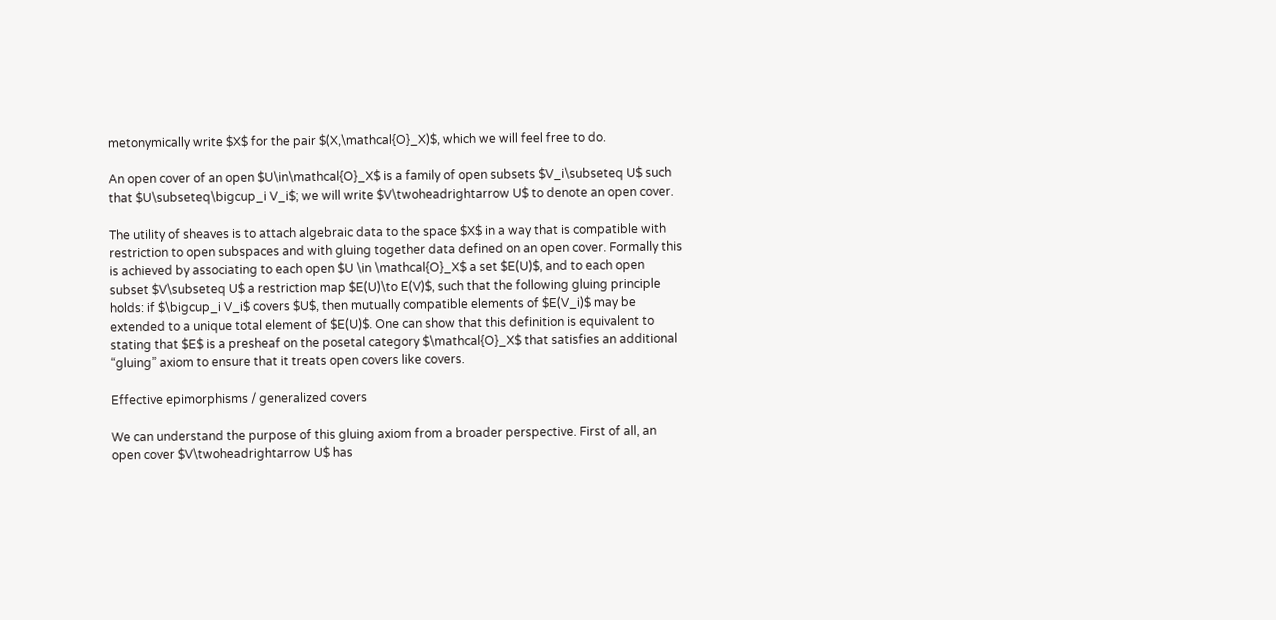metonymically write $X$ for the pair $(X,\mathcal{O}_X)$, which we will feel free to do.

An open cover of an open $U\in\mathcal{O}_X$ is a family of open subsets $V_i\subseteq U$ such that $U\subseteq\bigcup_i V_i$; we will write $V\twoheadrightarrow U$ to denote an open cover.

The utility of sheaves is to attach algebraic data to the space $X$ in a way that is compatible with restriction to open subspaces and with gluing together data defined on an open cover. Formally this is achieved by associating to each open $U \in \mathcal{O}_X$ a set $E(U)$, and to each open subset $V\subseteq U$ a restriction map $E(U)\to E(V)$, such that the following gluing principle holds: if $\bigcup_i V_i$ covers $U$, then mutually compatible elements of $E(V_i)$ may be extended to a unique total element of $E(U)$. One can show that this definition is equivalent to stating that $E$ is a presheaf on the posetal category $\mathcal{O}_X$ that satisfies an additional “gluing” axiom to ensure that it treats open covers like covers.

Effective epimorphisms / generalized covers

We can understand the purpose of this gluing axiom from a broader perspective. First of all, an open cover $V\twoheadrightarrow U$ has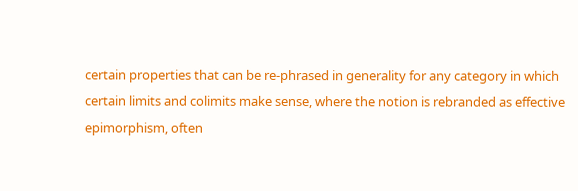certain properties that can be re-phrased in generality for any category in which certain limits and colimits make sense, where the notion is rebranded as effective epimorphism, often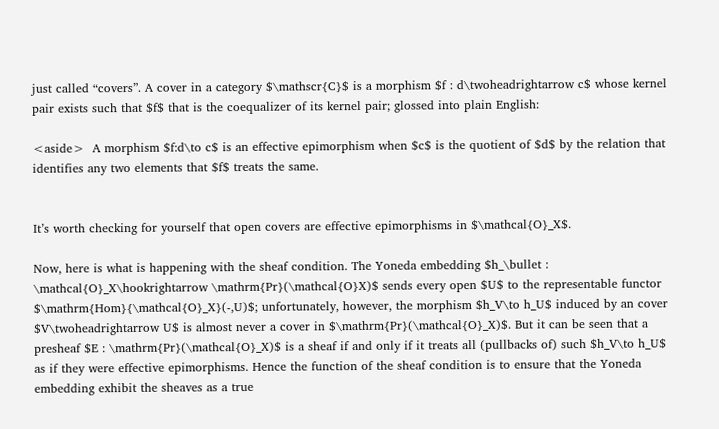just called “covers”. A cover in a category $\mathscr{C}$ is a morphism $f : d\twoheadrightarrow c$ whose kernel pair exists such that $f$ that is the coequalizer of its kernel pair; glossed into plain English:

<aside>  A morphism $f:d\to c$ is an effective epimorphism when $c$ is the quotient of $d$ by the relation that identifies any two elements that $f$ treats the same.


It’s worth checking for yourself that open covers are effective epimorphisms in $\mathcal{O}_X$.

Now, here is what is happening with the sheaf condition. The Yoneda embedding $h_\bullet : \mathcal{O}_X\hookrightarrow \mathrm{Pr}(\mathcal{O}X)$ sends every open $U$ to the representable functor $\mathrm{Hom}{\mathcal{O}_X}(-,U)$; unfortunately, however, the morphism $h_V\to h_U$ induced by an cover $V\twoheadrightarrow U$ is almost never a cover in $\mathrm{Pr}(\mathcal{O}_X)$. But it can be seen that a presheaf $E : \mathrm{Pr}(\mathcal{O}_X)$ is a sheaf if and only if it treats all (pullbacks of) such $h_V\to h_U$ as if they were effective epimorphisms. Hence the function of the sheaf condition is to ensure that the Yoneda embedding exhibit the sheaves as a true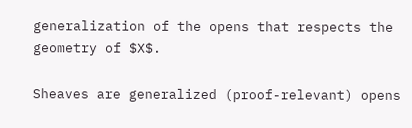generalization of the opens that respects the geometry of $X$.

Sheaves are generalized (proof-relevant) opens